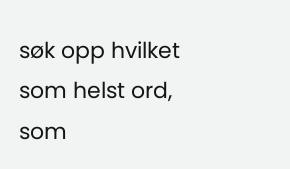søk opp hvilket som helst ord, som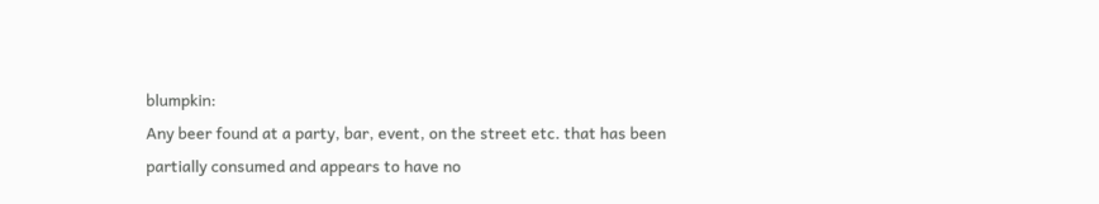blumpkin:
Any beer found at a party, bar, event, on the street etc. that has been partially consumed and appears to have no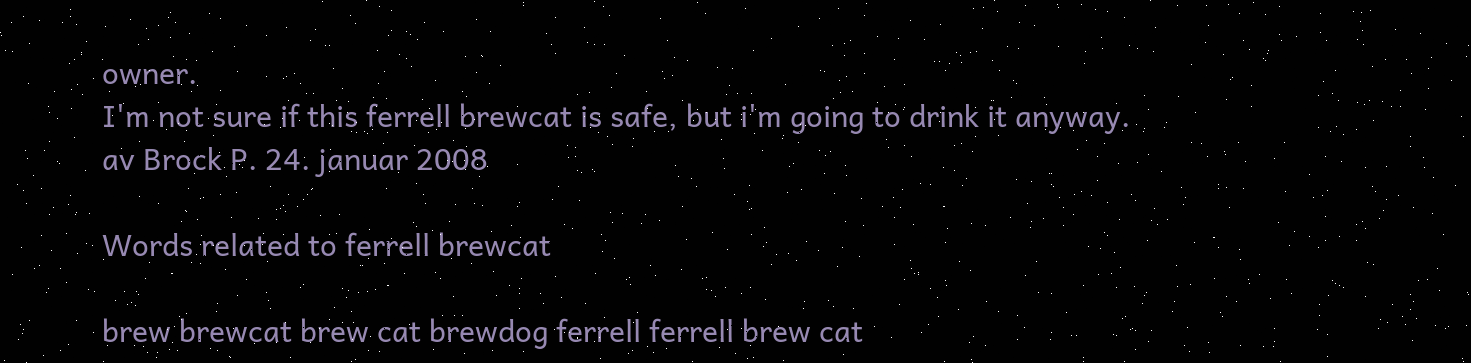owner.
I'm not sure if this ferrell brewcat is safe, but i'm going to drink it anyway.
av Brock P. 24. januar 2008

Words related to ferrell brewcat

brew brewcat brew cat brewdog ferrell ferrell brew cat